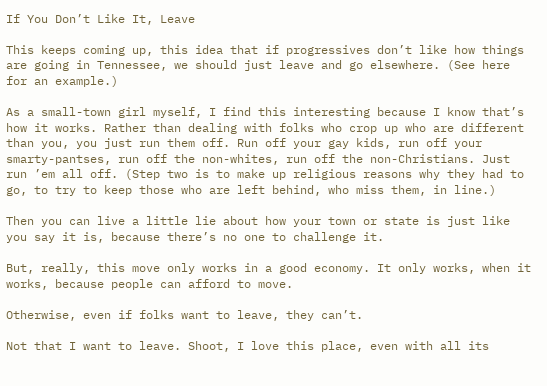If You Don’t Like It, Leave

This keeps coming up, this idea that if progressives don’t like how things are going in Tennessee, we should just leave and go elsewhere. (See here for an example.)

As a small-town girl myself, I find this interesting because I know that’s how it works. Rather than dealing with folks who crop up who are different than you, you just run them off. Run off your gay kids, run off your smarty-pantses, run off the non-whites, run off the non-Christians. Just run ’em all off. (Step two is to make up religious reasons why they had to go, to try to keep those who are left behind, who miss them, in line.)

Then you can live a little lie about how your town or state is just like you say it is, because there’s no one to challenge it.

But, really, this move only works in a good economy. It only works, when it works, because people can afford to move.

Otherwise, even if folks want to leave, they can’t.

Not that I want to leave. Shoot, I love this place, even with all its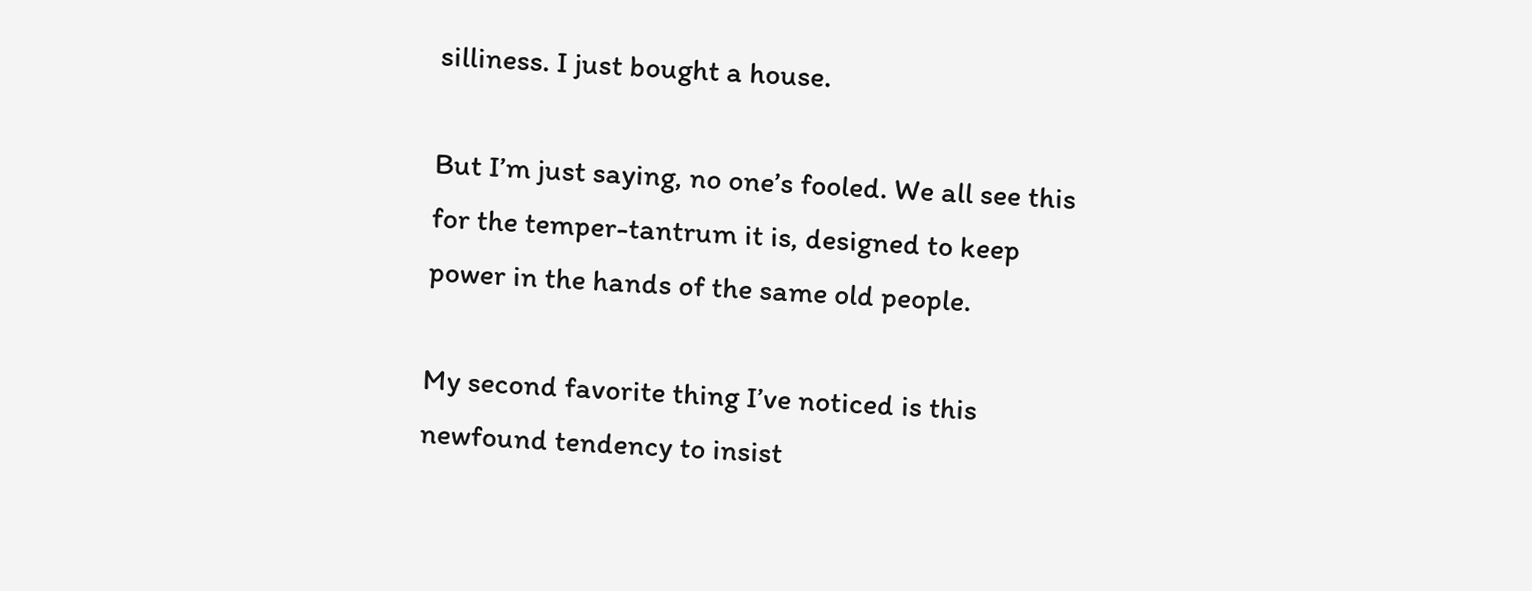silliness. I just bought a house.

But I’m just saying, no one’s fooled. We all see this for the temper-tantrum it is, designed to keep power in the hands of the same old people.

My second favorite thing I’ve noticed is this newfound tendency to insist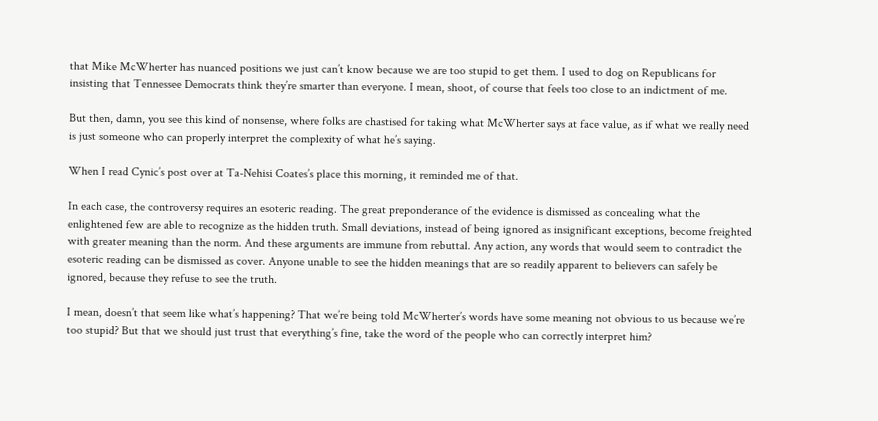that Mike McWherter has nuanced positions we just can’t know because we are too stupid to get them. I used to dog on Republicans for insisting that Tennessee Democrats think they’re smarter than everyone. I mean, shoot, of course that feels too close to an indictment of me.

But then, damn, you see this kind of nonsense, where folks are chastised for taking what McWherter says at face value, as if what we really need is just someone who can properly interpret the complexity of what he’s saying.

When I read Cynic’s post over at Ta-Nehisi Coates’s place this morning, it reminded me of that.

In each case, the controversy requires an esoteric reading. The great preponderance of the evidence is dismissed as concealing what the enlightened few are able to recognize as the hidden truth. Small deviations, instead of being ignored as insignificant exceptions, become freighted with greater meaning than the norm. And these arguments are immune from rebuttal. Any action, any words that would seem to contradict the esoteric reading can be dismissed as cover. Anyone unable to see the hidden meanings that are so readily apparent to believers can safely be ignored, because they refuse to see the truth.

I mean, doesn’t that seem like what’s happening? That we’re being told McWherter’s words have some meaning not obvious to us because we’re too stupid? But that we should just trust that everything’s fine, take the word of the people who can correctly interpret him?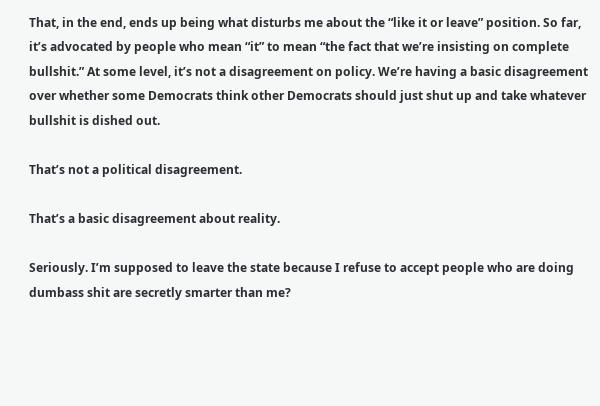That, in the end, ends up being what disturbs me about the “like it or leave” position. So far, it’s advocated by people who mean “it” to mean “the fact that we’re insisting on complete bullshit.” At some level, it’s not a disagreement on policy. We’re having a basic disagreement over whether some Democrats think other Democrats should just shut up and take whatever bullshit is dished out.

That’s not a political disagreement.

That’s a basic disagreement about reality.

Seriously. I’m supposed to leave the state because I refuse to accept people who are doing dumbass shit are secretly smarter than me?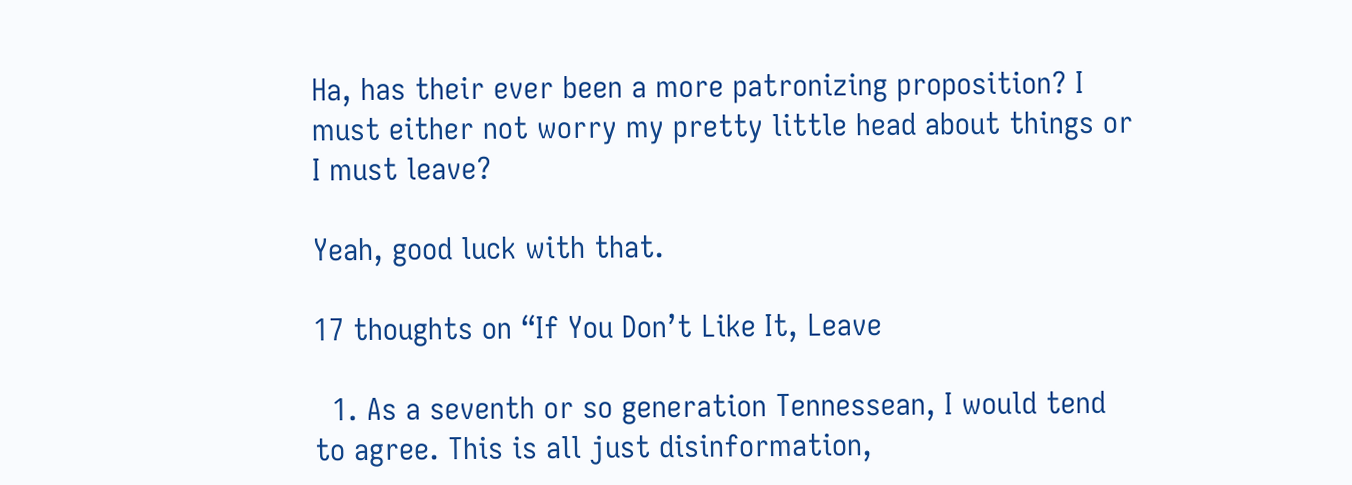Ha, has their ever been a more patronizing proposition? I must either not worry my pretty little head about things or I must leave?

Yeah, good luck with that.

17 thoughts on “If You Don’t Like It, Leave

  1. As a seventh or so generation Tennessean, I would tend to agree. This is all just disinformation,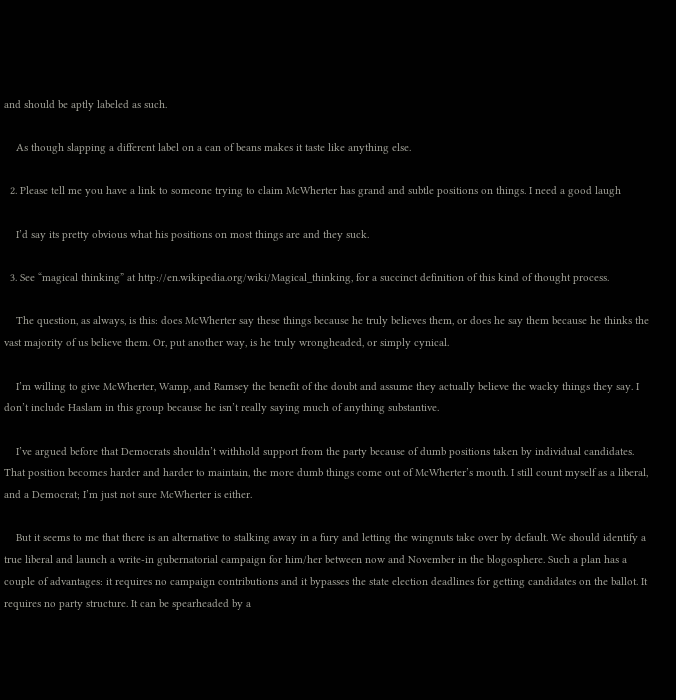and should be aptly labeled as such.

    As though slapping a different label on a can of beans makes it taste like anything else.

  2. Please tell me you have a link to someone trying to claim McWherter has grand and subtle positions on things. I need a good laugh

    I’d say its pretty obvious what his positions on most things are and they suck.

  3. See “magical thinking” at http://en.wikipedia.org/wiki/Magical_thinking, for a succinct definition of this kind of thought process.

    The question, as always, is this: does McWherter say these things because he truly believes them, or does he say them because he thinks the vast majority of us believe them. Or, put another way, is he truly wrongheaded, or simply cynical.

    I’m willing to give McWherter, Wamp, and Ramsey the benefit of the doubt and assume they actually believe the wacky things they say. I don’t include Haslam in this group because he isn’t really saying much of anything substantive.

    I’ve argued before that Democrats shouldn’t withhold support from the party because of dumb positions taken by individual candidates. That position becomes harder and harder to maintain, the more dumb things come out of McWherter’s mouth. I still count myself as a liberal, and a Democrat; I’m just not sure McWherter is either.

    But it seems to me that there is an alternative to stalking away in a fury and letting the wingnuts take over by default. We should identify a true liberal and launch a write-in gubernatorial campaign for him/her between now and November in the blogosphere. Such a plan has a couple of advantages: it requires no campaign contributions and it bypasses the state election deadlines for getting candidates on the ballot. It requires no party structure. It can be spearheaded by a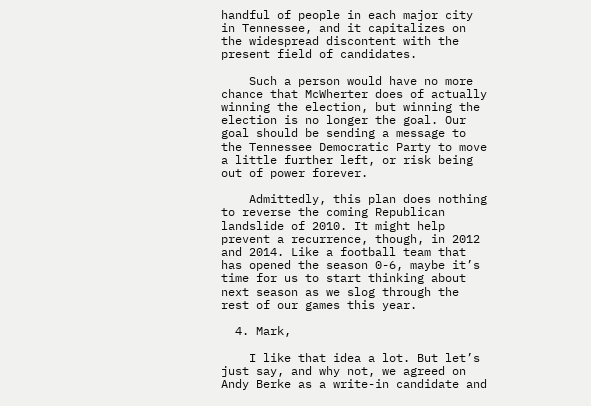handful of people in each major city in Tennessee, and it capitalizes on the widespread discontent with the present field of candidates.

    Such a person would have no more chance that McWherter does of actually winning the election, but winning the election is no longer the goal. Our goal should be sending a message to the Tennessee Democratic Party to move a little further left, or risk being out of power forever.

    Admittedly, this plan does nothing to reverse the coming Republican landslide of 2010. It might help prevent a recurrence, though, in 2012 and 2014. Like a football team that has opened the season 0-6, maybe it’s time for us to start thinking about next season as we slog through the rest of our games this year.

  4. Mark,

    I like that idea a lot. But let’s just say, and why not, we agreed on Andy Berke as a write-in candidate and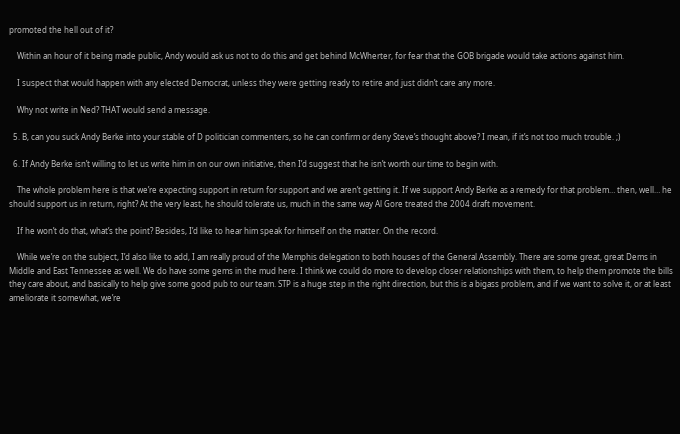promoted the hell out of it?

    Within an hour of it being made public, Andy would ask us not to do this and get behind McWherter, for fear that the GOB brigade would take actions against him.

    I suspect that would happen with any elected Democrat, unless they were getting ready to retire and just didn’t care any more.

    Why not write in Ned? THAT would send a message.

  5. B, can you suck Andy Berke into your stable of D politician commenters, so he can confirm or deny Steve’s thought above? I mean, if it’s not too much trouble. ;)

  6. If Andy Berke isn’t willing to let us write him in on our own initiative, then I’d suggest that he isn’t worth our time to begin with.

    The whole problem here is that we’re expecting support in return for support and we aren’t getting it. If we support Andy Berke as a remedy for that problem… then, well… he should support us in return, right? At the very least, he should tolerate us, much in the same way Al Gore treated the 2004 draft movement.

    If he won’t do that, what’s the point? Besides, I’d like to hear him speak for himself on the matter. On the record.

    While we’re on the subject, I’d also like to add, I am really proud of the Memphis delegation to both houses of the General Assembly. There are some great, great Dems in Middle and East Tennessee as well. We do have some gems in the mud here. I think we could do more to develop closer relationships with them, to help them promote the bills they care about, and basically to help give some good pub to our team. STP is a huge step in the right direction, but this is a bigass problem, and if we want to solve it, or at least ameliorate it somewhat, we’re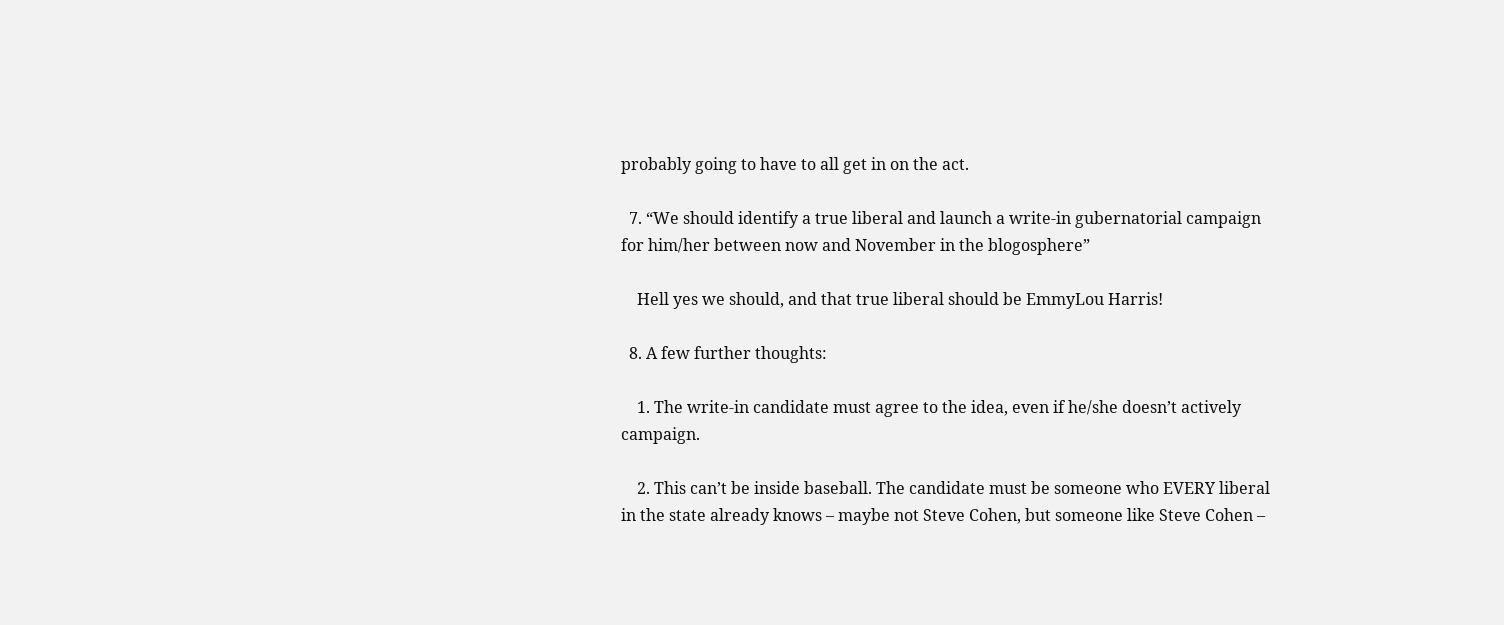probably going to have to all get in on the act.

  7. “We should identify a true liberal and launch a write-in gubernatorial campaign for him/her between now and November in the blogosphere”

    Hell yes we should, and that true liberal should be EmmyLou Harris!

  8. A few further thoughts:

    1. The write-in candidate must agree to the idea, even if he/she doesn’t actively campaign.

    2. This can’t be inside baseball. The candidate must be someone who EVERY liberal in the state already knows – maybe not Steve Cohen, but someone like Steve Cohen –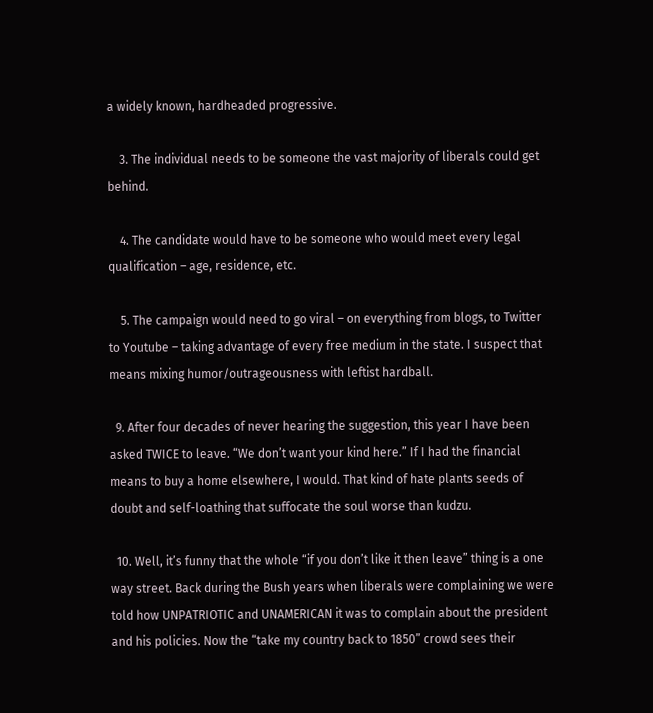a widely known, hardheaded progressive.

    3. The individual needs to be someone the vast majority of liberals could get behind.

    4. The candidate would have to be someone who would meet every legal qualification – age, residence, etc.

    5. The campaign would need to go viral – on everything from blogs, to Twitter to Youtube – taking advantage of every free medium in the state. I suspect that means mixing humor/outrageousness with leftist hardball.

  9. After four decades of never hearing the suggestion, this year I have been asked TWICE to leave. “We don’t want your kind here.” If I had the financial means to buy a home elsewhere, I would. That kind of hate plants seeds of doubt and self-loathing that suffocate the soul worse than kudzu.

  10. Well, it’s funny that the whole “if you don’t like it then leave” thing is a one way street. Back during the Bush years when liberals were complaining we were told how UNPATRIOTIC and UNAMERICAN it was to complain about the president and his policies. Now the “take my country back to 1850” crowd sees their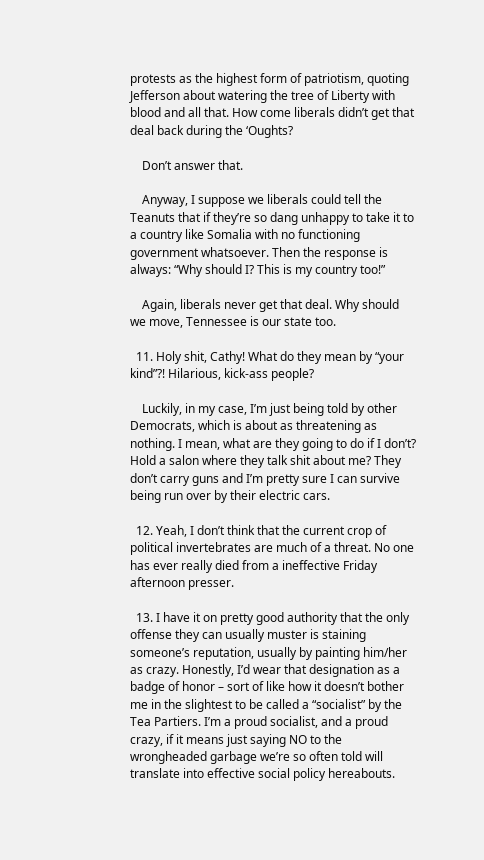protests as the highest form of patriotism, quoting Jefferson about watering the tree of Liberty with blood and all that. How come liberals didn’t get that deal back during the ‘Oughts?

    Don’t answer that.

    Anyway, I suppose we liberals could tell the Teanuts that if they’re so dang unhappy to take it to a country like Somalia with no functioning government whatsoever. Then the response is always: “Why should I? This is my country too!”

    Again, liberals never get that deal. Why should we move, Tennessee is our state too.

  11. Holy shit, Cathy! What do they mean by “your kind”?! Hilarious, kick-ass people?

    Luckily, in my case, I’m just being told by other Democrats, which is about as threatening as nothing. I mean, what are they going to do if I don’t? Hold a salon where they talk shit about me? They don’t carry guns and I’m pretty sure I can survive being run over by their electric cars.

  12. Yeah, I don’t think that the current crop of political invertebrates are much of a threat. No one has ever really died from a ineffective Friday afternoon presser.

  13. I have it on pretty good authority that the only offense they can usually muster is staining someone’s reputation, usually by painting him/her as crazy. Honestly, I’d wear that designation as a badge of honor – sort of like how it doesn’t bother me in the slightest to be called a “socialist” by the Tea Partiers. I’m a proud socialist, and a proud crazy, if it means just saying NO to the wrongheaded garbage we’re so often told will translate into effective social policy hereabouts.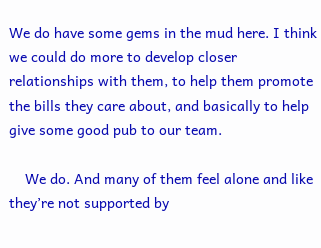We do have some gems in the mud here. I think we could do more to develop closer relationships with them, to help them promote the bills they care about, and basically to help give some good pub to our team.

    We do. And many of them feel alone and like they’re not supported by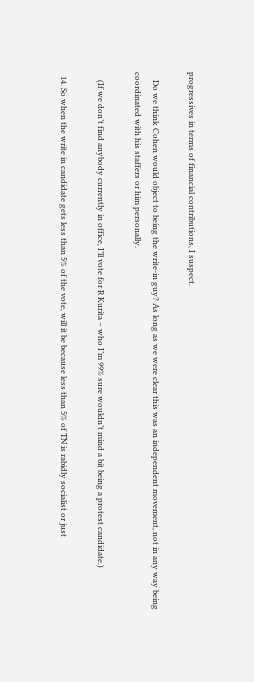progressives in terms of financial contributions, I suspect.

    Do we think Cohen would object to being the write-in guy? As long as we were clear this was an independent movement, not in any way being coordinated with his staffers or him personally.

    (If we don’t find anybody currently in office, I’ll vote for R Kurita – who I’m 99% sure wouldn’t mind a bit being a protest candidate.)

  14. So when the write in candidate gets less than 5% of the vote, will it be because less than 5% of TN is rabidly socialist or just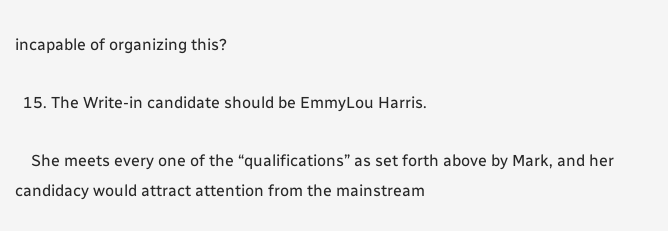incapable of organizing this?

  15. The Write-in candidate should be EmmyLou Harris.

    She meets every one of the “qualifications” as set forth above by Mark, and her candidacy would attract attention from the mainstream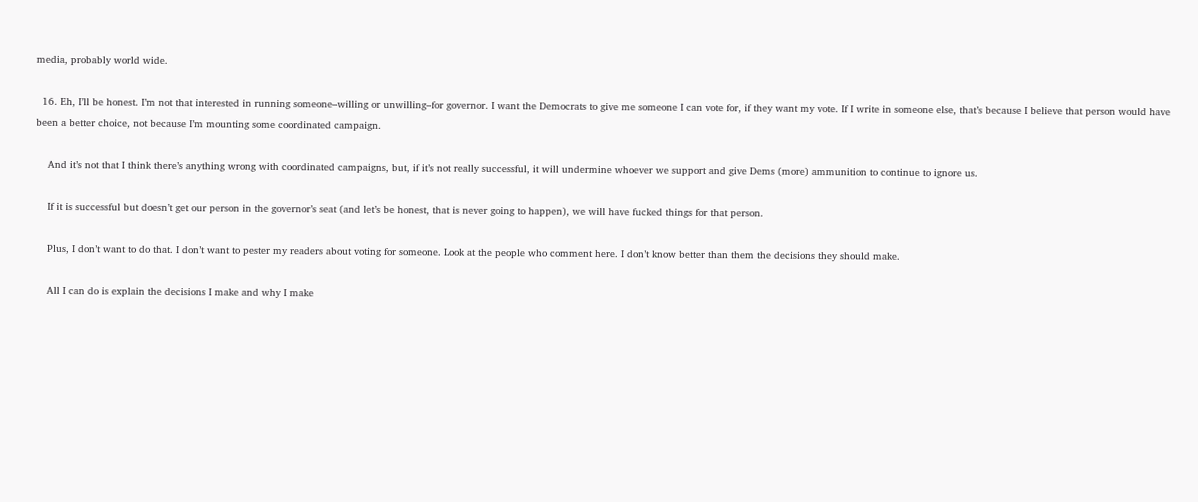media, probably world wide.

  16. Eh, I’ll be honest. I’m not that interested in running someone–willing or unwilling–for governor. I want the Democrats to give me someone I can vote for, if they want my vote. If I write in someone else, that’s because I believe that person would have been a better choice, not because I’m mounting some coordinated campaign.

    And it’s not that I think there’s anything wrong with coordinated campaigns, but, if it’s not really successful, it will undermine whoever we support and give Dems (more) ammunition to continue to ignore us.

    If it is successful but doesn’t get our person in the governor’s seat (and let’s be honest, that is never going to happen), we will have fucked things for that person.

    Plus, I don’t want to do that. I don’t want to pester my readers about voting for someone. Look at the people who comment here. I don’t know better than them the decisions they should make.

    All I can do is explain the decisions I make and why I make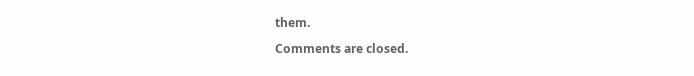them.

Comments are closed.